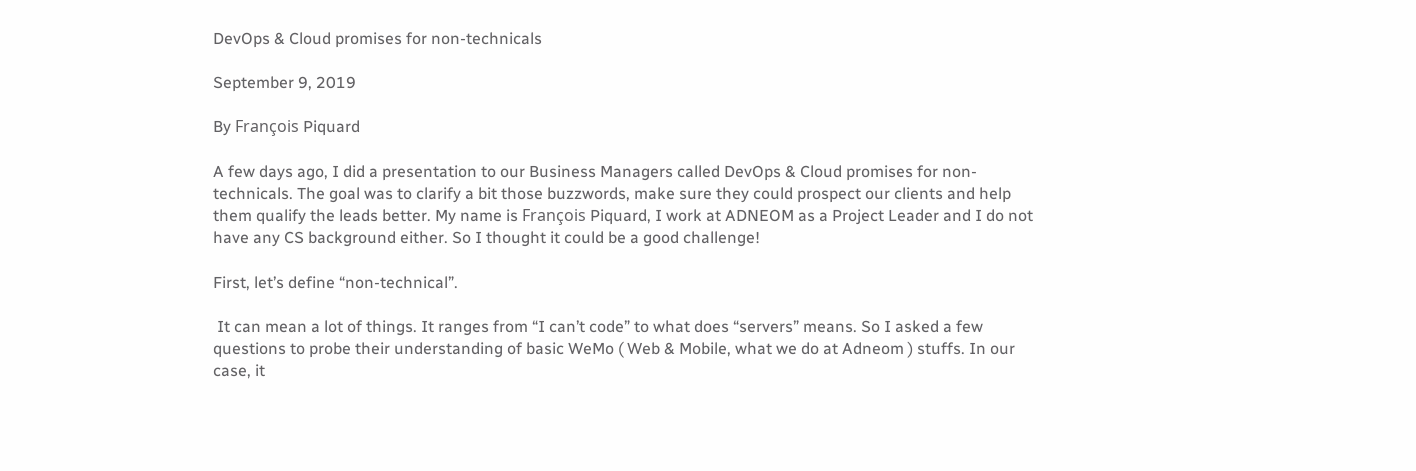DevOps & Cloud promises for non-technicals

September 9, 2019

By François Piquard

A few days ago, I did a presentation to our Business Managers called DevOps & Cloud promises for non-technicals. The goal was to clarify a bit those buzzwords, make sure they could prospect our clients and help them qualify the leads better. My name is François Piquard, I work at ADNEOM as a Project Leader and I do not have any CS background either. So I thought it could be a good challenge!

First, let’s define “non-technical”.

 It can mean a lot of things. It ranges from “I can’t code” to what does “servers” means. So I asked a few questions to probe their understanding of basic WeMo ( Web & Mobile, what we do at Adneom ) stuffs. In our case, it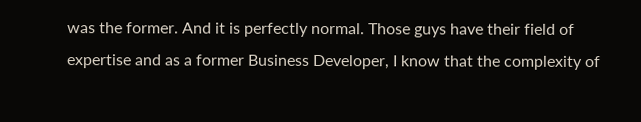was the former. And it is perfectly normal. Those guys have their field of expertise and as a former Business Developer, I know that the complexity of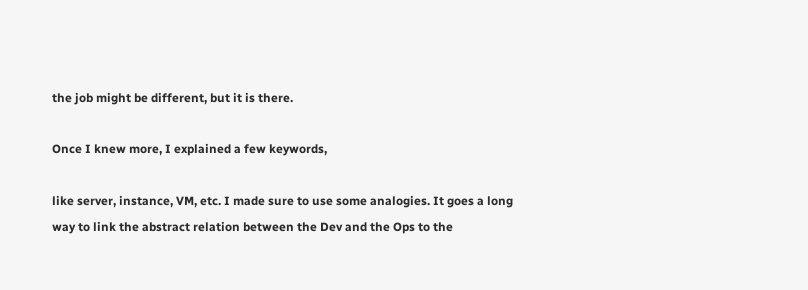the job might be different, but it is there.

Once I knew more, I explained a few keywords,

like server, instance, VM, etc. I made sure to use some analogies. It goes a long way to link the abstract relation between the Dev and the Ops to the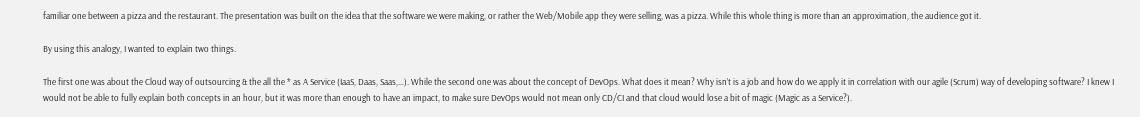familiar one between a pizza and the restaurant. The presentation was built on the idea that the software we were making, or rather the Web/Mobile app they were selling, was a pizza. While this whole thing is more than an approximation, the audience got it.

By using this analogy, I wanted to explain two things.

The first one was about the Cloud way of outsourcing & the all the * as A Service (IaaS, Daas, Saas,…). While the second one was about the concept of DevOps. What does it mean? Why isn’t is a job and how do we apply it in correlation with our agile (Scrum) way of developing software? I knew I would not be able to fully explain both concepts in an hour, but it was more than enough to have an impact, to make sure DevOps would not mean only CD/CI and that cloud would lose a bit of magic (Magic as a Service?).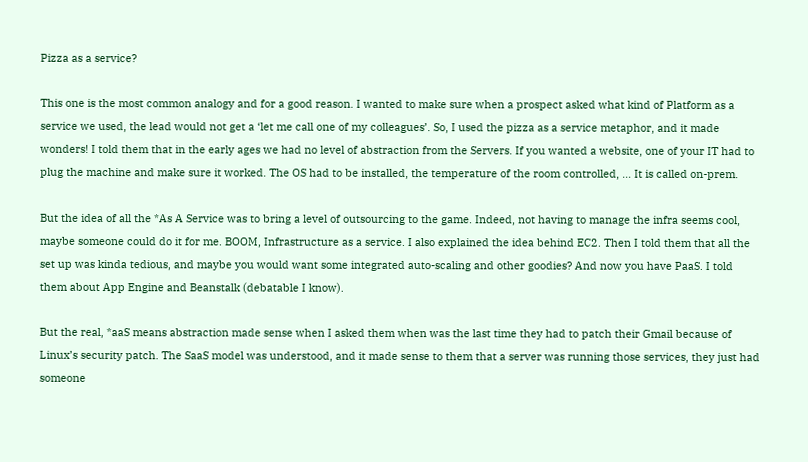Pizza as a service?

This one is the most common analogy and for a good reason. I wanted to make sure when a prospect asked what kind of Platform as a service we used, the lead would not get a ‘let me call one of my colleagues’. So, I used the pizza as a service metaphor, and it made wonders! I told them that in the early ages we had no level of abstraction from the Servers. If you wanted a website, one of your IT had to plug the machine and make sure it worked. The OS had to be installed, the temperature of the room controlled, … It is called on-prem.

But the idea of all the *As A Service was to bring a level of outsourcing to the game. Indeed, not having to manage the infra seems cool, maybe someone could do it for me. BOOM, Infrastructure as a service. I also explained the idea behind EC2. Then I told them that all the set up was kinda tedious, and maybe you would want some integrated auto-scaling and other goodies? And now you have PaaS. I told them about App Engine and Beanstalk (debatable I know).

But the real, *aaS means abstraction made sense when I asked them when was the last time they had to patch their Gmail because of Linux’s security patch. The SaaS model was understood, and it made sense to them that a server was running those services, they just had someone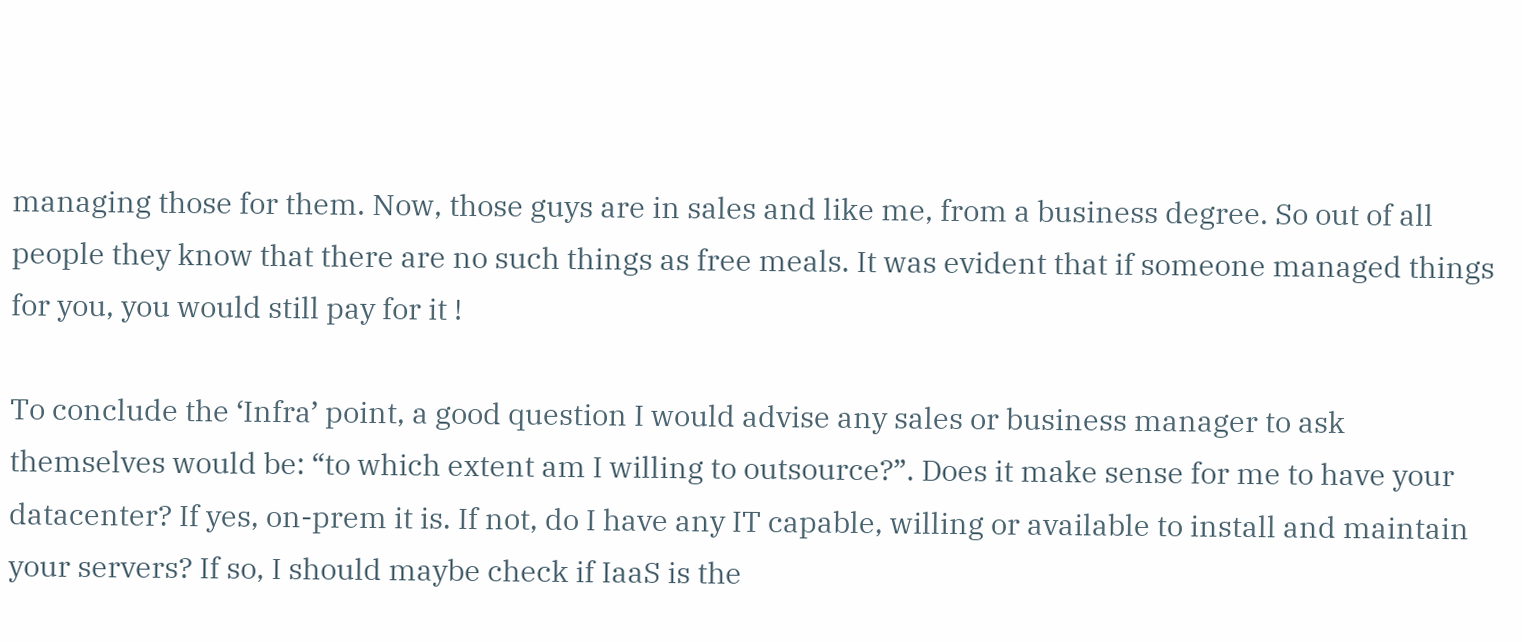managing those for them. Now, those guys are in sales and like me, from a business degree. So out of all people they know that there are no such things as free meals. It was evident that if someone managed things for you, you would still pay for it !

To conclude the ‘Infra’ point, a good question I would advise any sales or business manager to ask themselves would be: “to which extent am I willing to outsource?”. Does it make sense for me to have your datacenter? If yes, on-prem it is. If not, do I have any IT capable, willing or available to install and maintain your servers? If so, I should maybe check if IaaS is the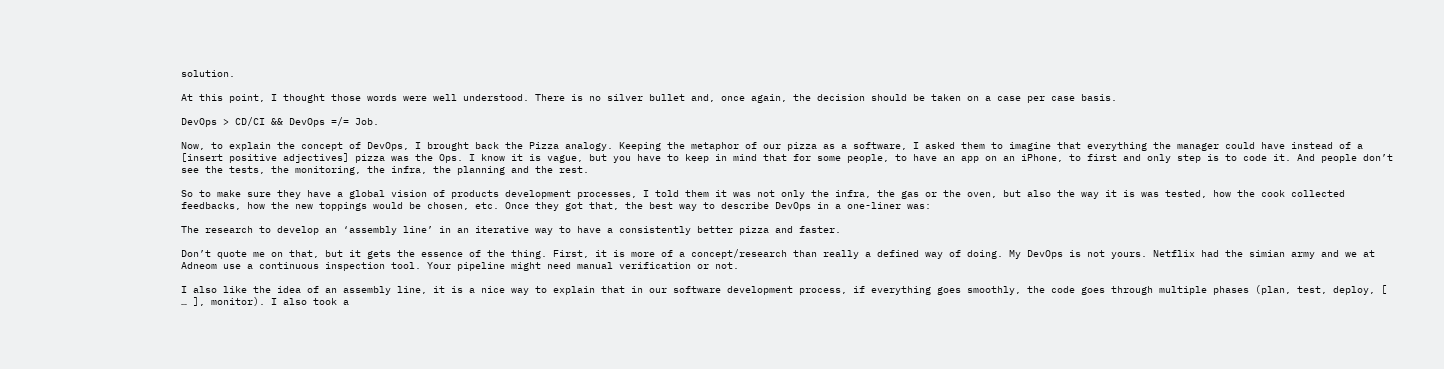solution.

At this point, I thought those words were well understood. There is no silver bullet and, once again, the decision should be taken on a case per case basis.

DevOps > CD/CI && DevOps =/= Job.

Now, to explain the concept of DevOps, I brought back the Pizza analogy. Keeping the metaphor of our pizza as a software, I asked them to imagine that everything the manager could have instead of a [insert positive adjectives] pizza was the Ops. I know it is vague, but you have to keep in mind that for some people, to have an app on an iPhone, to first and only step is to code it. And people don’t see the tests, the monitoring, the infra, the planning and the rest.

So to make sure they have a global vision of products development processes, I told them it was not only the infra, the gas or the oven, but also the way it is was tested, how the cook collected feedbacks, how the new toppings would be chosen, etc. Once they got that, the best way to describe DevOps in a one-liner was:

The research to develop an ‘assembly line’ in an iterative way to have a consistently better pizza and faster.

Don’t quote me on that, but it gets the essence of the thing. First, it is more of a concept/research than really a defined way of doing. My DevOps is not yours. Netflix had the simian army and we at Adneom use a continuous inspection tool. Your pipeline might need manual verification or not.

I also like the idea of an assembly line, it is a nice way to explain that in our software development process, if everything goes smoothly, the code goes through multiple phases (plan, test, deploy, [ … ], monitor). I also took a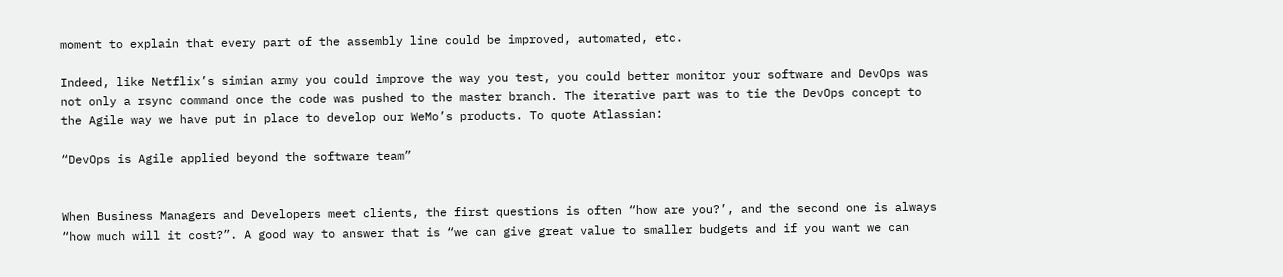moment to explain that every part of the assembly line could be improved, automated, etc.

Indeed, like Netflix’s simian army you could improve the way you test, you could better monitor your software and DevOps was not only a rsync command once the code was pushed to the master branch. The iterative part was to tie the DevOps concept to the Agile way we have put in place to develop our WeMo’s products. To quote Atlassian:

“DevOps is Agile applied beyond the software team”


When Business Managers and Developers meet clients, the first questions is often “how are you?’, and the second one is always “how much will it cost?”. A good way to answer that is “we can give great value to smaller budgets and if you want we can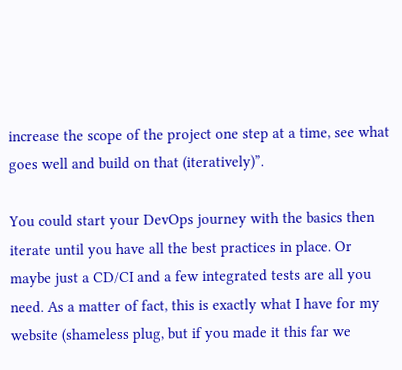increase the scope of the project one step at a time, see what goes well and build on that (iteratively)”.

You could start your DevOps journey with the basics then iterate until you have all the best practices in place. Or maybe just a CD/CI and a few integrated tests are all you need. As a matter of fact, this is exactly what I have for my website (shameless plug, but if you made it this far we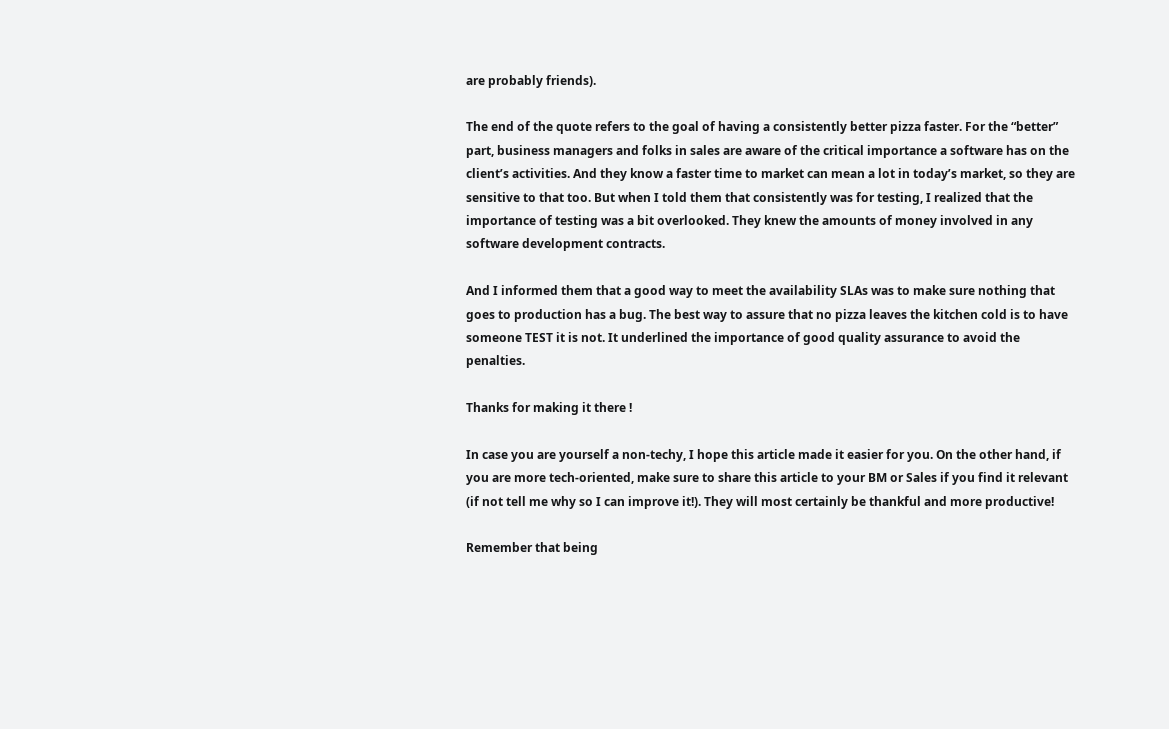are probably friends).

The end of the quote refers to the goal of having a consistently better pizza faster. For the “better” part, business managers and folks in sales are aware of the critical importance a software has on the client’s activities. And they know a faster time to market can mean a lot in today’s market, so they are sensitive to that too. But when I told them that consistently was for testing, I realized that the importance of testing was a bit overlooked. They knew the amounts of money involved in any software development contracts.

And I informed them that a good way to meet the availability SLAs was to make sure nothing that goes to production has a bug. The best way to assure that no pizza leaves the kitchen cold is to have someone TEST it is not. It underlined the importance of good quality assurance to avoid the penalties.

Thanks for making it there !

In case you are yourself a non-techy, I hope this article made it easier for you. On the other hand, if you are more tech-oriented, make sure to share this article to your BM or Sales if you find it relevant (if not tell me why so I can improve it!). They will most certainly be thankful and more productive!

Remember that being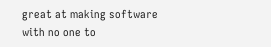great at making software with no one to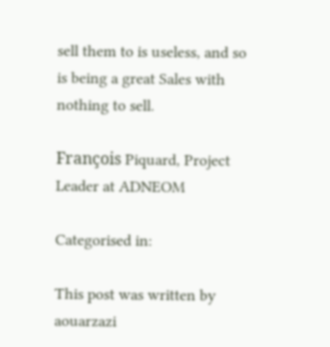sell them to is useless, and so is being a great Sales with nothing to sell.

François Piquard, Project Leader at ADNEOM

Categorised in:

This post was written by aouarzazi